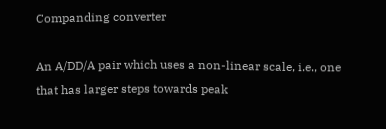Companding converter

An A/DD/A pair which uses a non-linear scale, i.e., one that has larger steps towards peak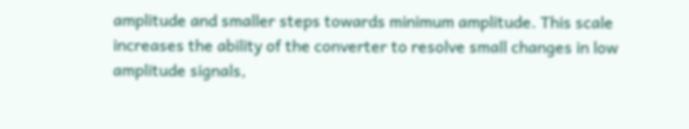amplitude and smaller steps towards minimum amplitude. This scale increases the ability of the converter to resolve small changes in low amplitude signals,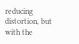reducing distortion, but with the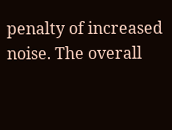penalty of increased noise. The overall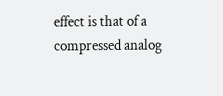effect is that of a compressed analog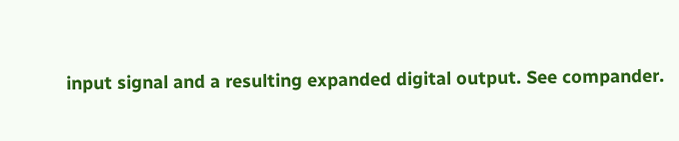input signal and a resulting expanded digital output. See compander.